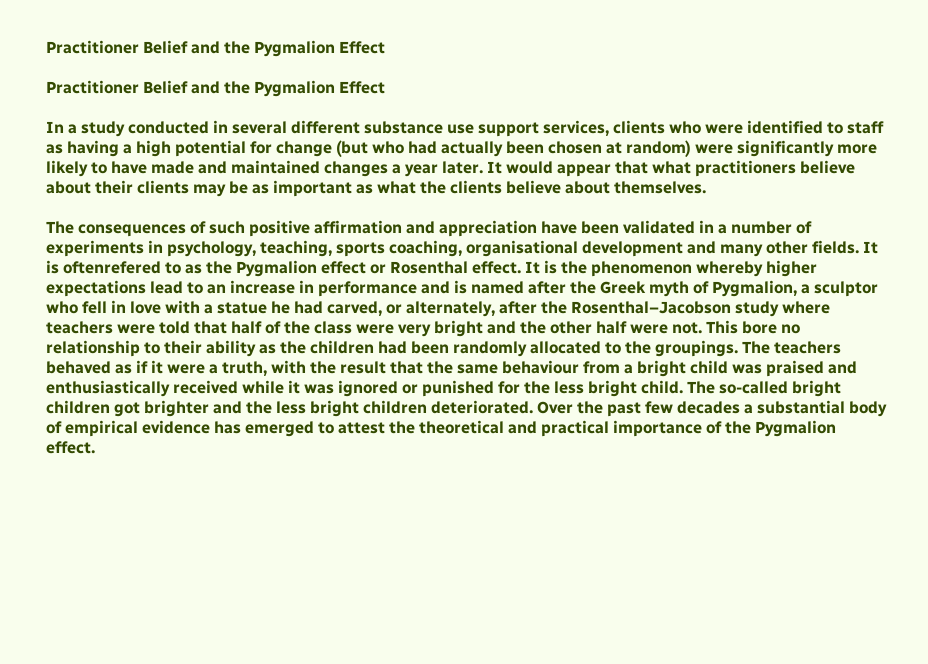Practitioner Belief and the Pygmalion Effect

Practitioner Belief and the Pygmalion Effect

In a study conducted in several different substance use support services, clients who were identified to staff as having a high potential for change (but who had actually been chosen at random) were significantly more likely to have made and maintained changes a year later. It would appear that what practitioners believe about their clients may be as important as what the clients believe about themselves.

The consequences of such positive affirmation and appreciation have been validated in a number of experiments in psychology, teaching, sports coaching, organisational development and many other fields. It is oftenrefered to as the Pygmalion effect or Rosenthal effect. It is the phenomenon whereby higher expectations lead to an increase in performance and is named after the Greek myth of Pygmalion, a sculptor who fell in love with a statue he had carved, or alternately, after the Rosenthal–Jacobson study where teachers were told that half of the class were very bright and the other half were not. This bore no relationship to their ability as the children had been randomly allocated to the groupings. The teachers behaved as if it were a truth, with the result that the same behaviour from a bright child was praised and enthusiastically received while it was ignored or punished for the less bright child. The so-called bright children got brighter and the less bright children deteriorated. Over the past few decades a substantial body of empirical evidence has emerged to attest the theoretical and practical importance of the Pygmalion effect.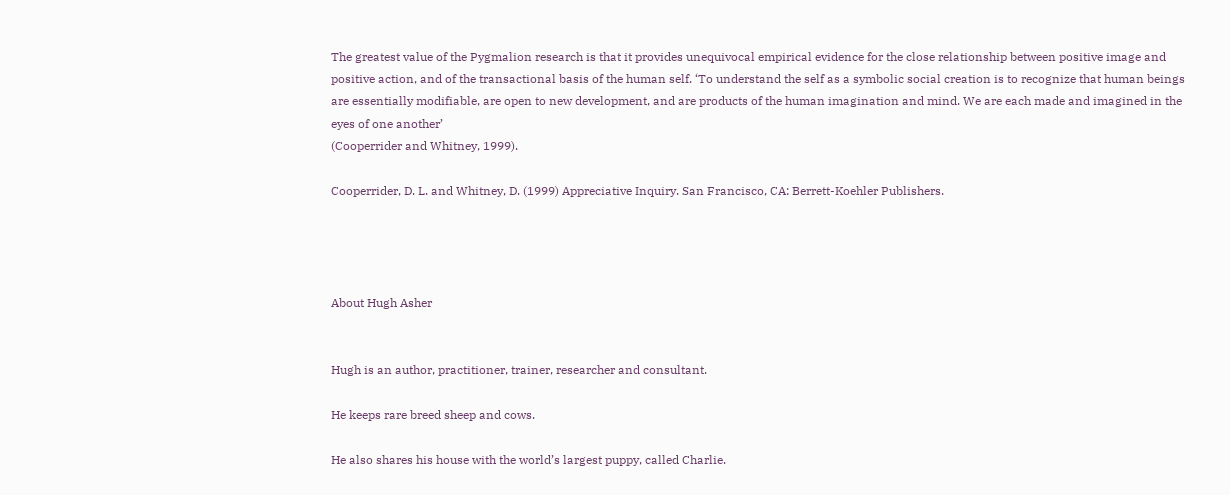The greatest value of the Pygmalion research is that it provides unequivocal empirical evidence for the close relationship between positive image and positive action, and of the transactional basis of the human self. ‘To understand the self as a symbolic social creation is to recognize that human beings are essentially modifiable, are open to new development, and are products of the human imagination and mind. We are each made and imagined in the eyes of one another’
(Cooperrider and Whitney, 1999).

Cooperrider, D. L. and Whitney, D. (1999) Appreciative Inquiry. San Francisco, CA: Berrett-Koehler Publishers.




About Hugh Asher


Hugh is an author, practitioner, trainer, researcher and consultant.

He keeps rare breed sheep and cows.

He also shares his house with the world’s largest puppy, called Charlie.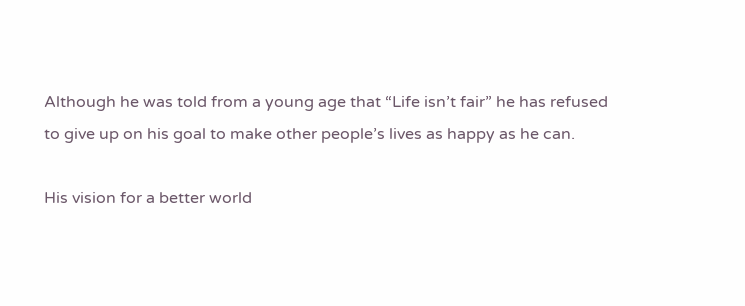Although he was told from a young age that “Life isn’t fair” he has refused
to give up on his goal to make other people’s lives as happy as he can.

His vision for a better world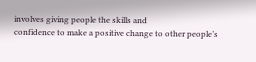involves giving people the skills and
confidence to make a positive change to other people’s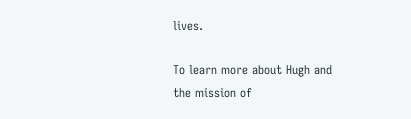lives.

To learn more about Hugh and the mission of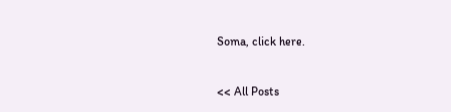Soma, click here.


<< All Posts